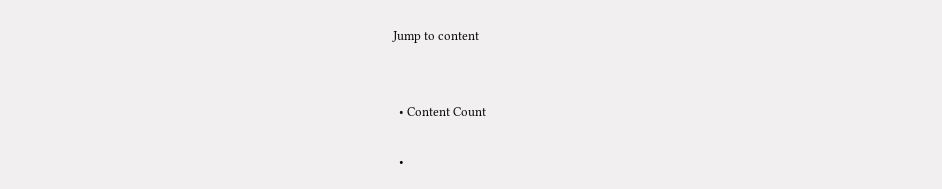Jump to content


  • Content Count

  •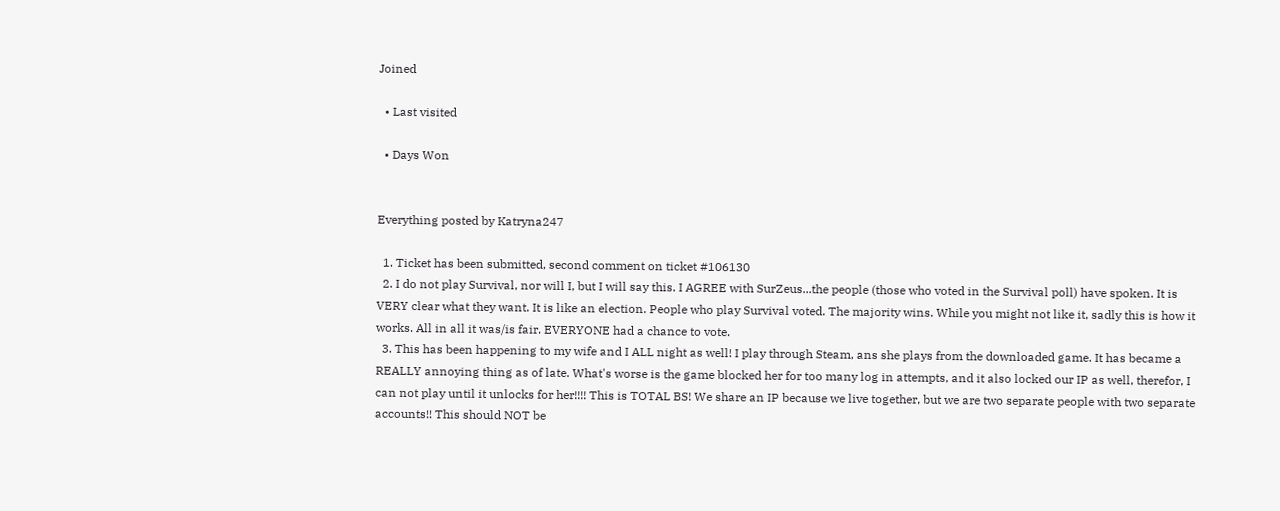Joined

  • Last visited

  • Days Won


Everything posted by Katryna247

  1. Ticket has been submitted, second comment on ticket #106130
  2. I do not play Survival, nor will I, but I will say this. I AGREE with SurZeus...the people (those who voted in the Survival poll) have spoken. It is VERY clear what they want. It is like an election. People who play Survival voted. The majority wins. While you might not like it, sadly this is how it works. All in all it was/is fair. EVERYONE had a chance to vote.
  3. This has been happening to my wife and I ALL night as well! I play through Steam, ans she plays from the downloaded game. It has became a REALLY annoying thing as of late. What's worse is the game blocked her for too many log in attempts, and it also locked our IP as well, therefor, I can not play until it unlocks for her!!!! This is TOTAL BS! We share an IP because we live together, but we are two separate people with two separate accounts!! This should NOT be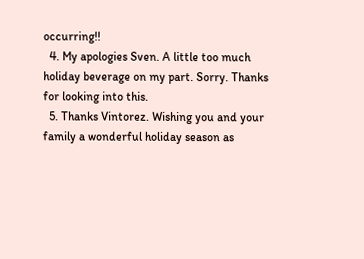occurring!!
  4. My apologies Sven. A little too much holiday beverage on my part. Sorry. Thanks for looking into this.
  5. Thanks Vintorez. Wishing you and your family a wonderful holiday season as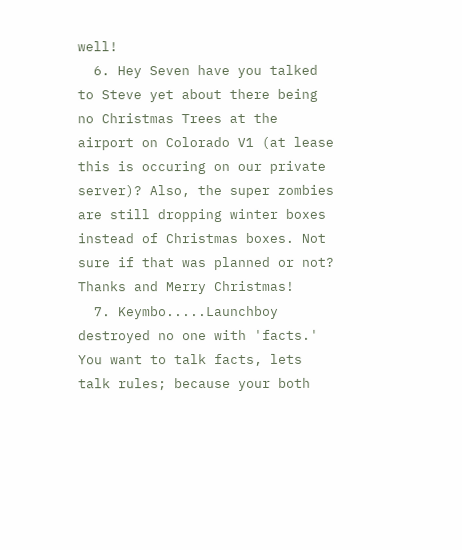well!
  6. Hey Seven have you talked to Steve yet about there being no Christmas Trees at the airport on Colorado V1 (at lease this is occuring on our private server)? Also, the super zombies are still dropping winter boxes instead of Christmas boxes. Not sure if that was planned or not? Thanks and Merry Christmas!
  7. Keymbo.....Launchboy destroyed no one with 'facts.' You want to talk facts, lets talk rules; because your both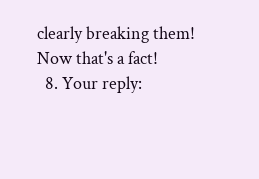clearly breaking them! Now that's a fact!
  8. Your reply: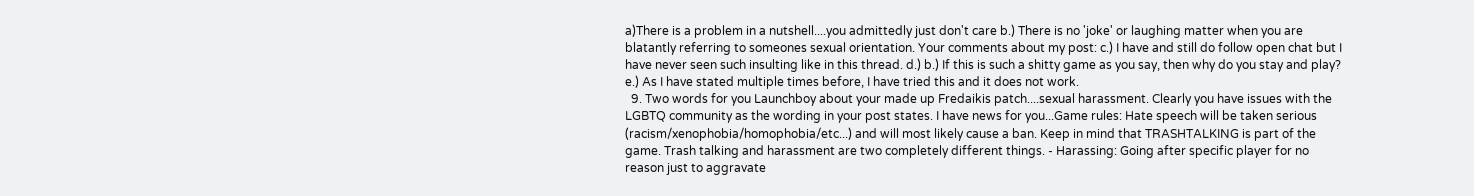a)There is a problem in a nutshell....you admittedly just don't care b.) There is no 'joke' or laughing matter when you are blatantly referring to someones sexual orientation. Your comments about my post: c.) I have and still do follow open chat but I have never seen such insulting like in this thread. d.) b.) If this is such a shitty game as you say, then why do you stay and play? e.) As I have stated multiple times before, I have tried this and it does not work.
  9. Two words for you Launchboy about your made up Fredaikis patch....sexual harassment. Clearly you have issues with the LGBTQ community as the wording in your post states. I have news for you...Game rules: Hate speech will be taken serious (racism/xenophobia/homophobia/etc...) and will most likely cause a ban. Keep in mind that TRASHTALKING is part of the game. Trash talking and harassment are two completely different things. - Harassing: Going after specific player for no reason just to aggravate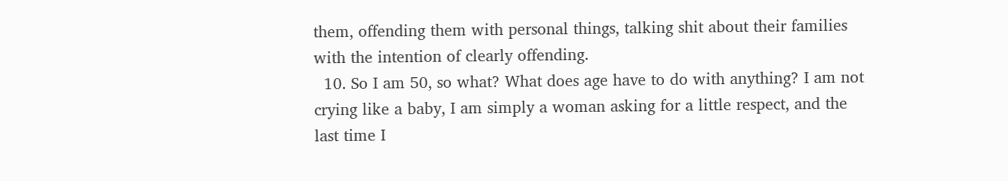them, offending them with personal things, talking shit about their families with the intention of clearly offending.
  10. So I am 50, so what? What does age have to do with anything? I am not crying like a baby, I am simply a woman asking for a little respect, and the last time I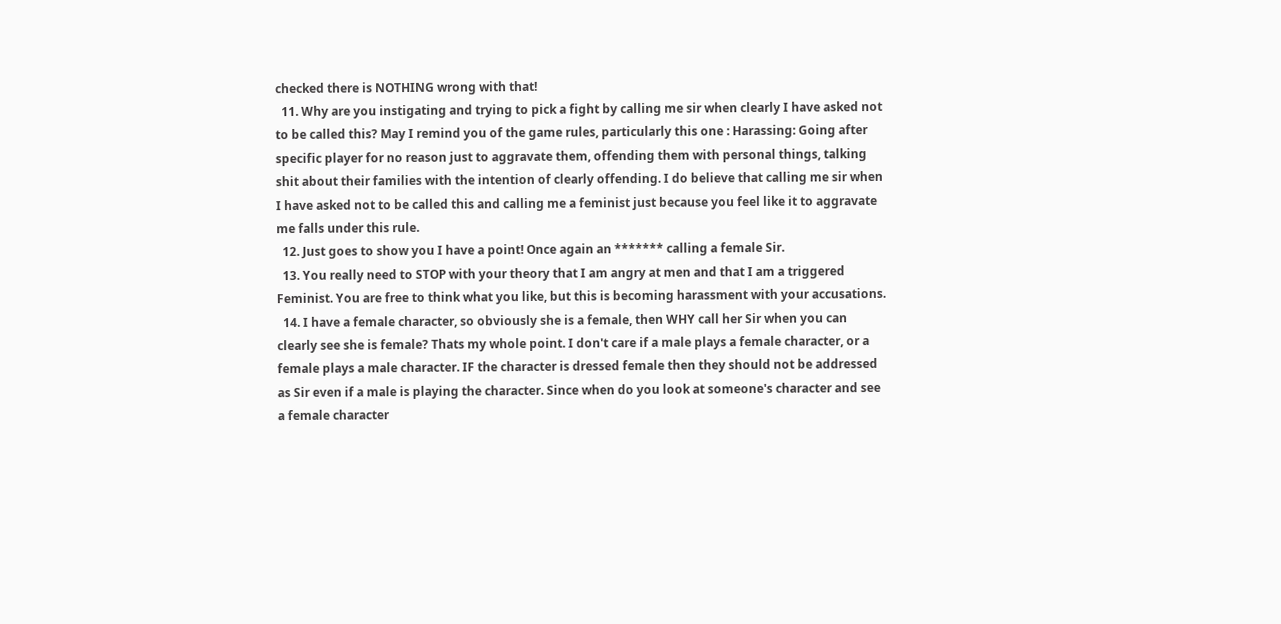checked there is NOTHING wrong with that!
  11. Why are you instigating and trying to pick a fight by calling me sir when clearly I have asked not to be called this? May I remind you of the game rules, particularly this one : Harassing: Going after specific player for no reason just to aggravate them, offending them with personal things, talking shit about their families with the intention of clearly offending. I do believe that calling me sir when I have asked not to be called this and calling me a feminist just because you feel like it to aggravate me falls under this rule.
  12. Just goes to show you I have a point! Once again an ******* calling a female Sir.
  13. You really need to STOP with your theory that I am angry at men and that I am a triggered Feminist. You are free to think what you like, but this is becoming harassment with your accusations.
  14. I have a female character, so obviously she is a female, then WHY call her Sir when you can clearly see she is female? Thats my whole point. I don't care if a male plays a female character, or a female plays a male character. IF the character is dressed female then they should not be addressed as Sir even if a male is playing the character. Since when do you look at someone's character and see a female character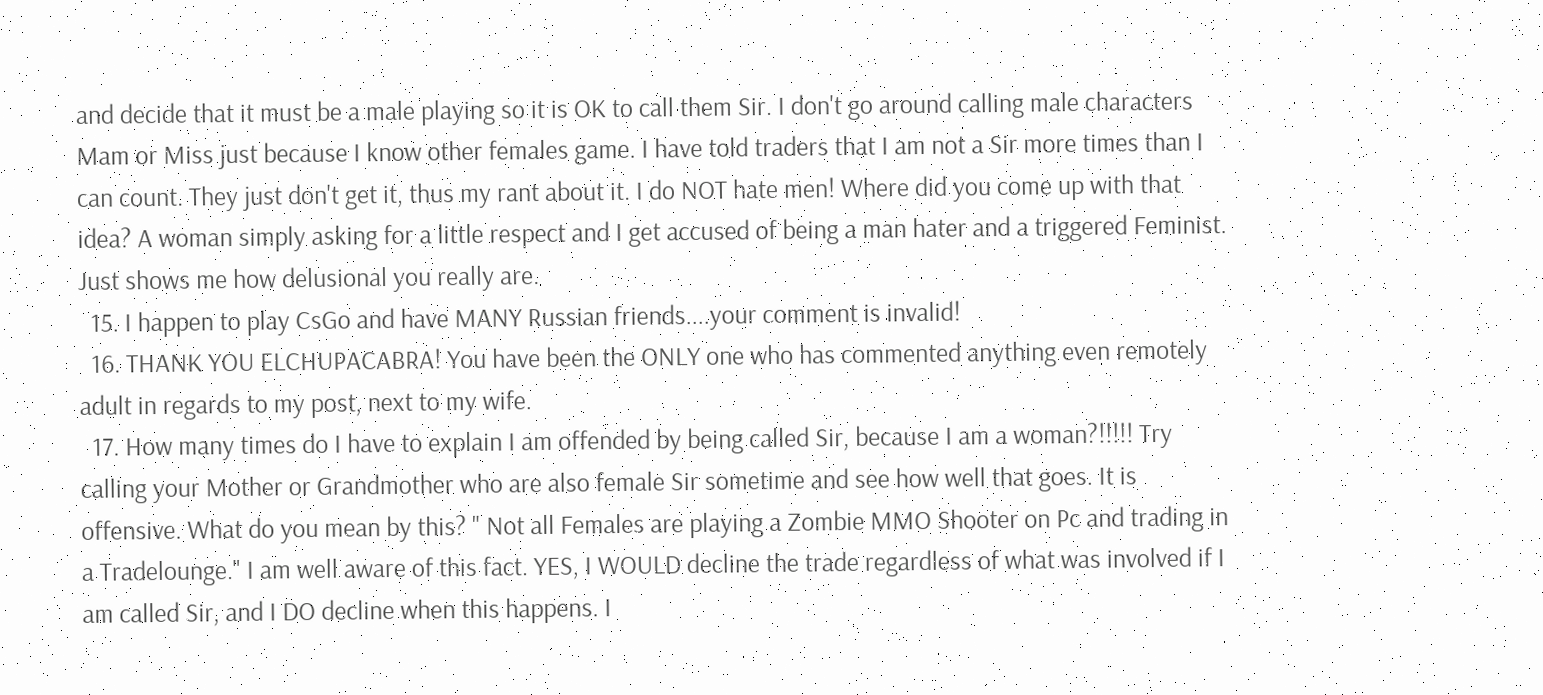and decide that it must be a male playing so it is OK to call them Sir. I don't go around calling male characters Mam or Miss just because I know other females game. I have told traders that I am not a Sir more times than I can count. They just don't get it, thus my rant about it. I do NOT hate men! Where did you come up with that idea? A woman simply asking for a little respect and I get accused of being a man hater and a triggered Feminist. Just shows me how delusional you really are.
  15. I happen to play CsGo and have MANY Russian friends....your comment is invalid!
  16. THANK YOU ELCHUPACABRA! You have been the ONLY one who has commented anything even remotely adult in regards to my post, next to my wife.
  17. How many times do I have to explain I am offended by being called Sir, because I am a woman?!!!!! Try calling your Mother or Grandmother who are also female Sir sometime and see how well that goes. It is offensive. What do you mean by this? " Not all Females are playing a Zombie MMO Shooter on Pc and trading in a Tradelounge." I am well aware of this fact. YES, I WOULD decline the trade regardless of what was involved if I am called Sir, and I DO decline when this happens. I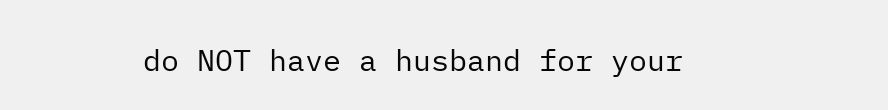do NOT have a husband for your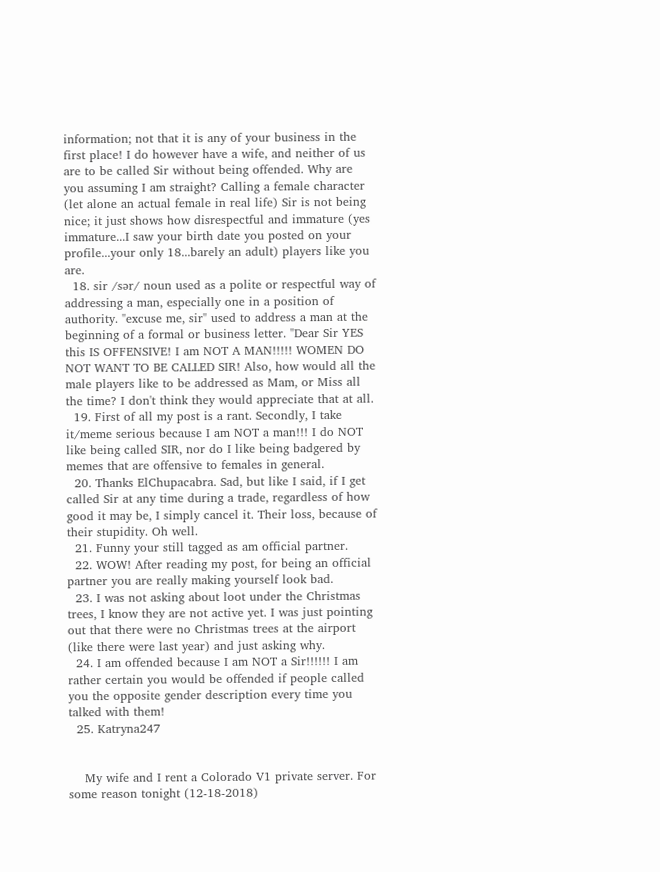information; not that it is any of your business in the first place! I do however have a wife, and neither of us are to be called Sir without being offended. Why are you assuming I am straight? Calling a female character (let alone an actual female in real life) Sir is not being nice; it just shows how disrespectful and immature (yes immature...I saw your birth date you posted on your profile...your only 18...barely an adult) players like you are.
  18. sir /sər/ noun used as a polite or respectful way of addressing a man, especially one in a position of authority. "excuse me, sir" used to address a man at the beginning of a formal or business letter. "Dear Sir YES this IS OFFENSIVE! I am NOT A MAN!!!!! WOMEN DO NOT WANT TO BE CALLED SIR! Also, how would all the male players like to be addressed as Mam, or Miss all the time? I don't think they would appreciate that at all.
  19. First of all my post is a rant. Secondly, I take it/meme serious because I am NOT a man!!! I do NOT like being called SIR, nor do I like being badgered by memes that are offensive to females in general.
  20. Thanks ElChupacabra. Sad, but like I said, if I get called Sir at any time during a trade, regardless of how good it may be, I simply cancel it. Their loss, because of their stupidity. Oh well.
  21. Funny your still tagged as am official partner.
  22. WOW! After reading my post, for being an official partner you are really making yourself look bad.
  23. I was not asking about loot under the Christmas trees, I know they are not active yet. I was just pointing out that there were no Christmas trees at the airport (like there were last year) and just asking why.
  24. I am offended because I am NOT a Sir!!!!!! I am rather certain you would be offended if people called you the opposite gender description every time you talked with them!
  25. Katryna247


    My wife and I rent a Colorado V1 private server. For some reason tonight (12-18-2018)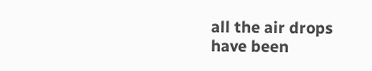all the air drops have been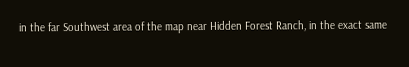in the far Southwest area of the map near Hidden Forest Ranch, in the exact same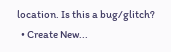location. Is this a bug/glitch?
  • Create New...